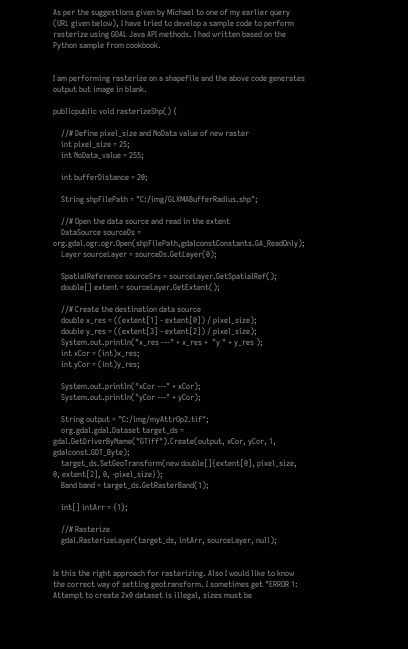As per the suggestions given by Michael to one of my earlier query (URL given below), I have tried to develop a sample code to perform rasterize using GDAL Java API methods. I had written based on the Python sample from cookbook.


I am performing rasterize on a shapefile and the above code generates output but image in blank.

publicpublic void rasterizeShp() {

    //# Define pixel_size and NoData value of new raster
    int pixel_size = 25;
    int NoData_value = 255;

    int bufferDistance = 20;

    String shpFilePath = "C:/img/GLXMABufferRadius.shp";

    //# Open the data source and read in the extent
    DataSource sourceDs = org.gdal.ogr.ogr.Open(shpFilePath,gdalconstConstants.GA_ReadOnly);
    Layer sourceLayer = sourceDs.GetLayer(0);

    SpatialReference sourceSrs = sourceLayer.GetSpatialRef();
    double[] extent = sourceLayer.GetExtent();

    //# Create the destination data source
    double x_res = ((extent[1] - extent[0]) / pixel_size);
    double y_res = ((extent[3] - extent[2]) / pixel_size);
    System.out.println("x_res ---" + x_res +  "y " + y_res );
    int xCor = (int)x_res;
    int yCor = (int)y_res;

    System.out.println("xCor ---" + xCor);
    System.out.println("yCor ---" + yCor);

    String output = "C:/img/myAttrOp2.tif";
    org.gdal.gdal.Dataset target_ds = gdal.GetDriverByName("GTiff").Create(output, xCor, yCor, 1, gdalconst.GDT_Byte);
    target_ds.SetGeoTransform(new double[]{extent[0], pixel_size, 0, extent[2], 0, -pixel_size});
    Band band = target_ds.GetRasterBand(1);

    int[] intArr = {1};

    //# Rasterize
    gdal.RasterizeLayer(target_ds, intArr, sourceLayer, null);


Is this the right approach for rasterizing. Also I would like to know the correct way of setting geotransform. I sometimes get "ERROR 1: Attempt to create 2x0 dataset is illegal, sizes must be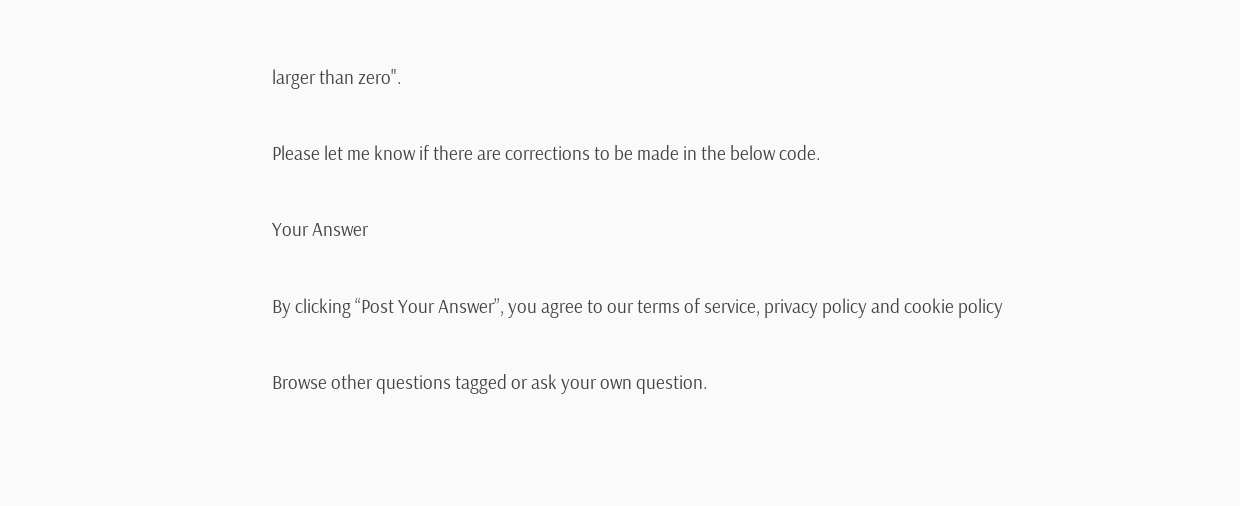larger than zero".

Please let me know if there are corrections to be made in the below code.

Your Answer

By clicking “Post Your Answer”, you agree to our terms of service, privacy policy and cookie policy

Browse other questions tagged or ask your own question.